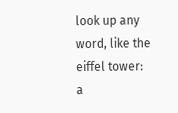look up any word, like the eiffel tower:
a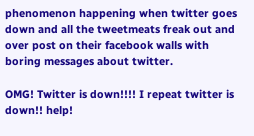phenomenon happening when twitter goes down and all the tweetmeats freak out and over post on their facebook walls with boring messages about twitter.

OMG! Twitter is down!!!! I repeat twitter is down!! help!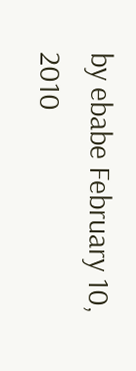by ebabe February 10, 2010